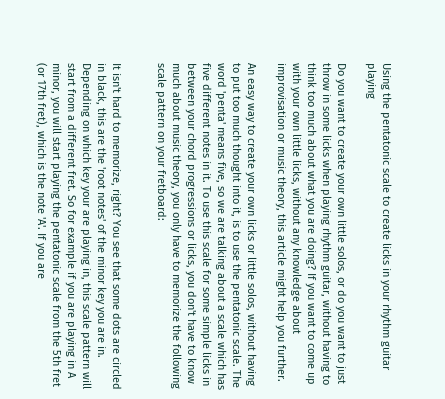Using the pentatonic scale to create licks in your rhythm guitar playing

Do you want to create your own little solos, or do you want to just throw in some licks when playing rhythm guitar, without having to think too much about what you are doing? If you want to come up with your own little licks, without any knowledge about improvisation or music theory, this article might help you further.

An easy way to create your own licks or little solos, without having to put too much thought into it, is to use the pentatonic scale. The word 'penta' means five, so we are talking about a scale which has five different notes in it. To use this scale for some simple licks in between your chord progressions or licks, you don't have to know much about music theory, you only have to memorize the following scale pattern on your fretboard:


It isn't hard to memorize, right? You see that some dots are circled in black, this are the 'root notes' of the minor key you are in. Depending on which key your are playing in, this scale pattern will start from a different fret. So for example if you are playing in A minor, you will start playing the pentatonic scale from the 5th fret (or 17th fret), which is the note 'A'. If you are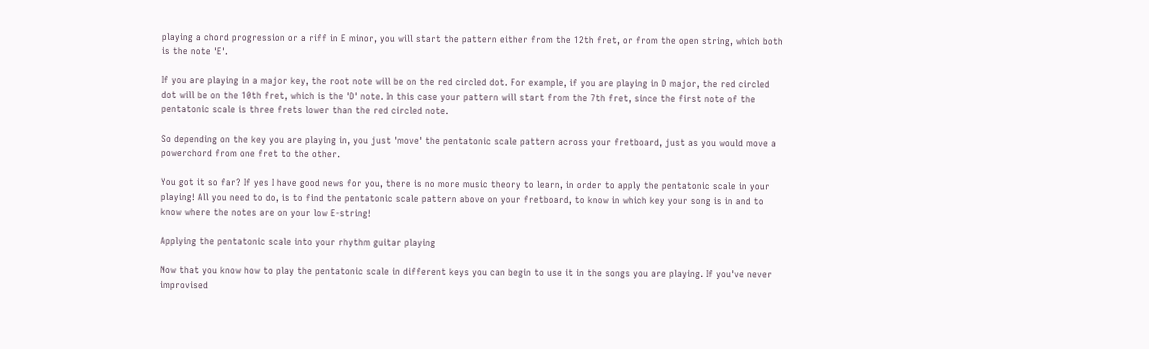playing a chord progression or a riff in E minor, you will start the pattern either from the 12th fret, or from the open string, which both is the note 'E'.

If you are playing in a major key, the root note will be on the red circled dot. For example, if you are playing in D major, the red circled dot will be on the 10th fret, which is the 'D' note. In this case your pattern will start from the 7th fret, since the first note of the pentatonic scale is three frets lower than the red circled note.

So depending on the key you are playing in, you just 'move' the pentatonic scale pattern across your fretboard, just as you would move a powerchord from one fret to the other.

You got it so far? If yes I have good news for you, there is no more music theory to learn, in order to apply the pentatonic scale in your playing! All you need to do, is to find the pentatonic scale pattern above on your fretboard, to know in which key your song is in and to know where the notes are on your low E-string!

Applying the pentatonic scale into your rhythm guitar playing

Now that you know how to play the pentatonic scale in different keys you can begin to use it in the songs you are playing. If you've never improvised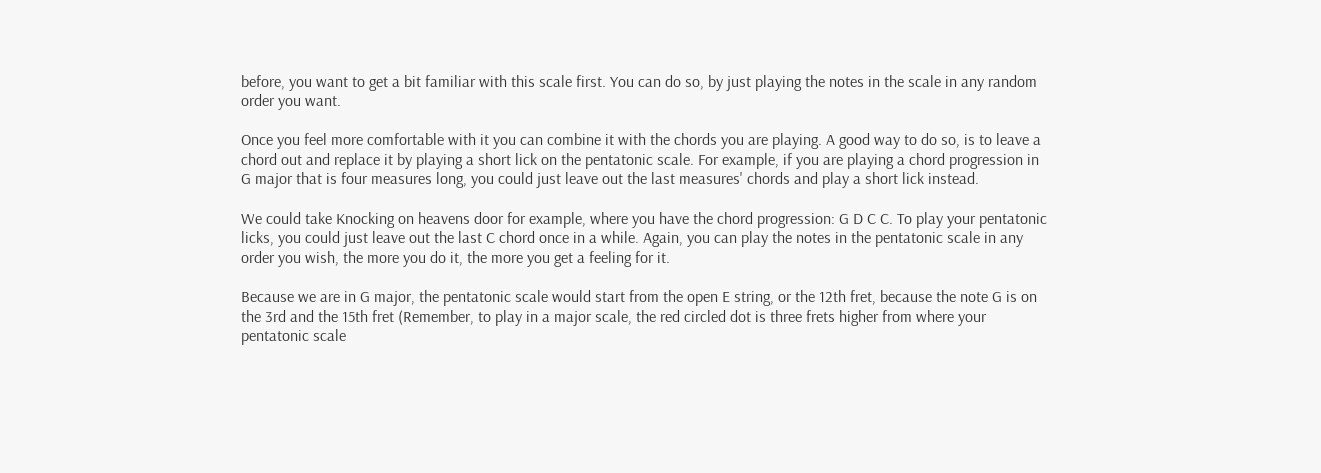before, you want to get a bit familiar with this scale first. You can do so, by just playing the notes in the scale in any random order you want.

Once you feel more comfortable with it you can combine it with the chords you are playing. A good way to do so, is to leave a chord out and replace it by playing a short lick on the pentatonic scale. For example, if you are playing a chord progression in G major that is four measures long, you could just leave out the last measures' chords and play a short lick instead.

We could take Knocking on heavens door for example, where you have the chord progression: G D C C. To play your pentatonic licks, you could just leave out the last C chord once in a while. Again, you can play the notes in the pentatonic scale in any order you wish, the more you do it, the more you get a feeling for it.

Because we are in G major, the pentatonic scale would start from the open E string, or the 12th fret, because the note G is on the 3rd and the 15th fret (Remember, to play in a major scale, the red circled dot is three frets higher from where your pentatonic scale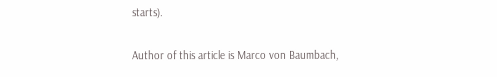starts).

Author of this article is Marco von Baumbach,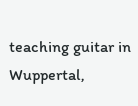teaching guitar in Wuppertal,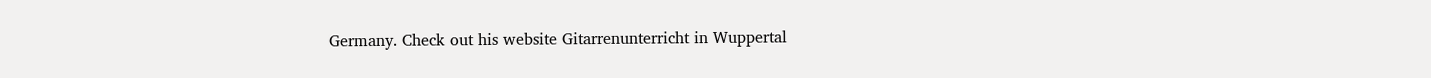Germany. Check out his website Gitarrenunterricht in Wuppertal